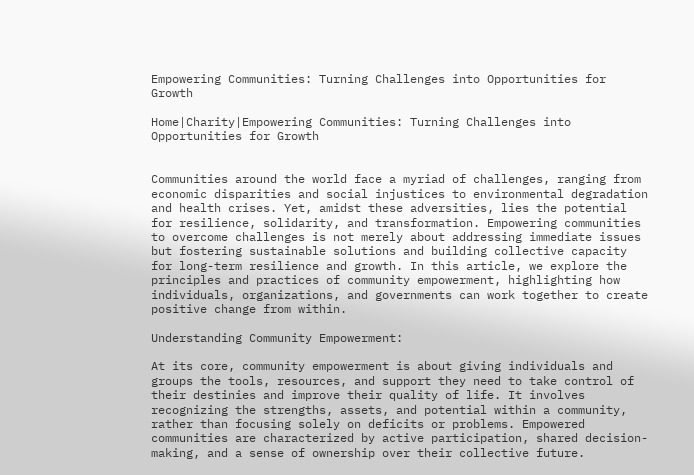Empowering Communities: Turning Challenges into Opportunities for Growth

Home|Charity|Empowering Communities: Turning Challenges into Opportunities for Growth


Communities around the world face a myriad of challenges, ranging from economic disparities and social injustices to environmental degradation and health crises. Yet, amidst these adversities, lies the potential for resilience, solidarity, and transformation. Empowering communities to overcome challenges is not merely about addressing immediate issues but fostering sustainable solutions and building collective capacity for long-term resilience and growth. In this article, we explore the principles and practices of community empowerment, highlighting how individuals, organizations, and governments can work together to create positive change from within.

Understanding Community Empowerment:

At its core, community empowerment is about giving individuals and groups the tools, resources, and support they need to take control of their destinies and improve their quality of life. It involves recognizing the strengths, assets, and potential within a community, rather than focusing solely on deficits or problems. Empowered communities are characterized by active participation, shared decision-making, and a sense of ownership over their collective future.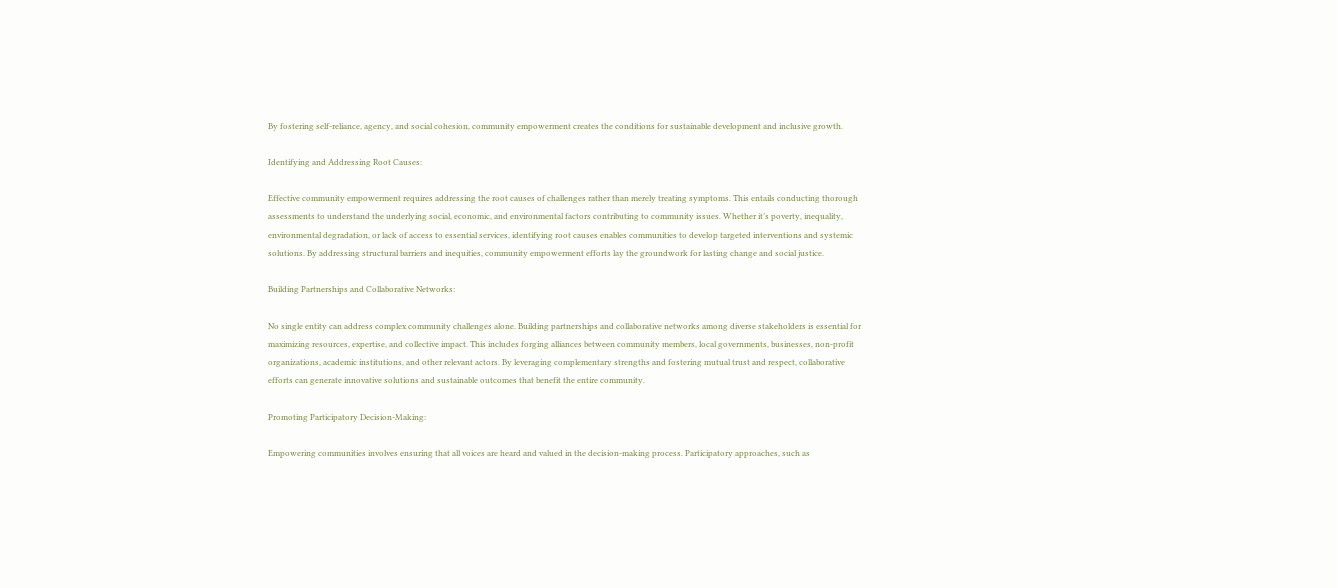By fostering self-reliance, agency, and social cohesion, community empowerment creates the conditions for sustainable development and inclusive growth.

Identifying and Addressing Root Causes:

Effective community empowerment requires addressing the root causes of challenges rather than merely treating symptoms. This entails conducting thorough assessments to understand the underlying social, economic, and environmental factors contributing to community issues. Whether it’s poverty, inequality, environmental degradation, or lack of access to essential services, identifying root causes enables communities to develop targeted interventions and systemic solutions. By addressing structural barriers and inequities, community empowerment efforts lay the groundwork for lasting change and social justice.

Building Partnerships and Collaborative Networks:

No single entity can address complex community challenges alone. Building partnerships and collaborative networks among diverse stakeholders is essential for maximizing resources, expertise, and collective impact. This includes forging alliances between community members, local governments, businesses, non-profit organizations, academic institutions, and other relevant actors. By leveraging complementary strengths and fostering mutual trust and respect, collaborative efforts can generate innovative solutions and sustainable outcomes that benefit the entire community.

Promoting Participatory Decision-Making:

Empowering communities involves ensuring that all voices are heard and valued in the decision-making process. Participatory approaches, such as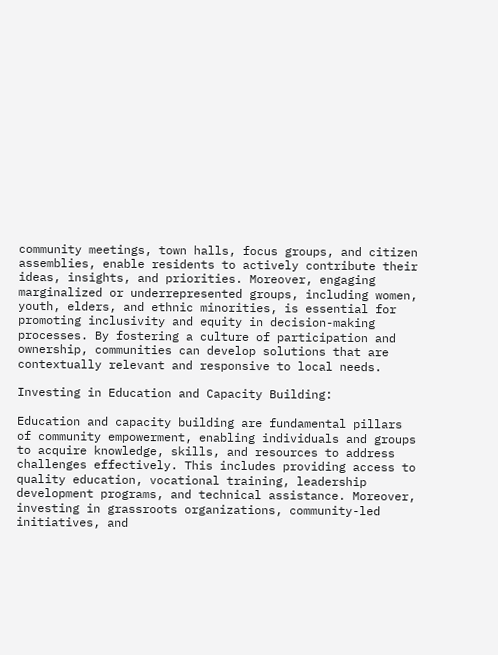community meetings, town halls, focus groups, and citizen assemblies, enable residents to actively contribute their ideas, insights, and priorities. Moreover, engaging marginalized or underrepresented groups, including women, youth, elders, and ethnic minorities, is essential for promoting inclusivity and equity in decision-making processes. By fostering a culture of participation and ownership, communities can develop solutions that are contextually relevant and responsive to local needs.

Investing in Education and Capacity Building:

Education and capacity building are fundamental pillars of community empowerment, enabling individuals and groups to acquire knowledge, skills, and resources to address challenges effectively. This includes providing access to quality education, vocational training, leadership development programs, and technical assistance. Moreover, investing in grassroots organizations, community-led initiatives, and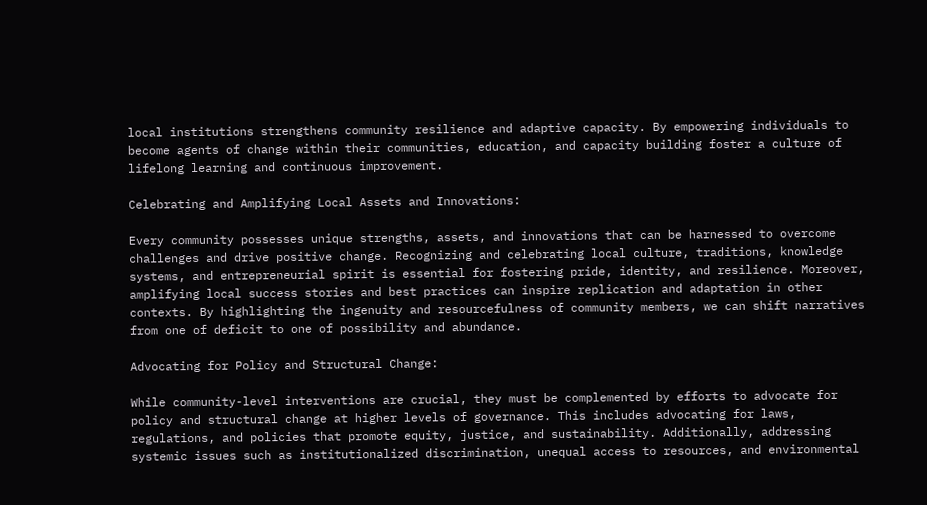local institutions strengthens community resilience and adaptive capacity. By empowering individuals to become agents of change within their communities, education, and capacity building foster a culture of lifelong learning and continuous improvement.

Celebrating and Amplifying Local Assets and Innovations:

Every community possesses unique strengths, assets, and innovations that can be harnessed to overcome challenges and drive positive change. Recognizing and celebrating local culture, traditions, knowledge systems, and entrepreneurial spirit is essential for fostering pride, identity, and resilience. Moreover, amplifying local success stories and best practices can inspire replication and adaptation in other contexts. By highlighting the ingenuity and resourcefulness of community members, we can shift narratives from one of deficit to one of possibility and abundance.

Advocating for Policy and Structural Change:

While community-level interventions are crucial, they must be complemented by efforts to advocate for policy and structural change at higher levels of governance. This includes advocating for laws, regulations, and policies that promote equity, justice, and sustainability. Additionally, addressing systemic issues such as institutionalized discrimination, unequal access to resources, and environmental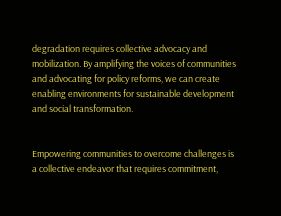degradation requires collective advocacy and mobilization. By amplifying the voices of communities and advocating for policy reforms, we can create enabling environments for sustainable development and social transformation.


Empowering communities to overcome challenges is a collective endeavor that requires commitment,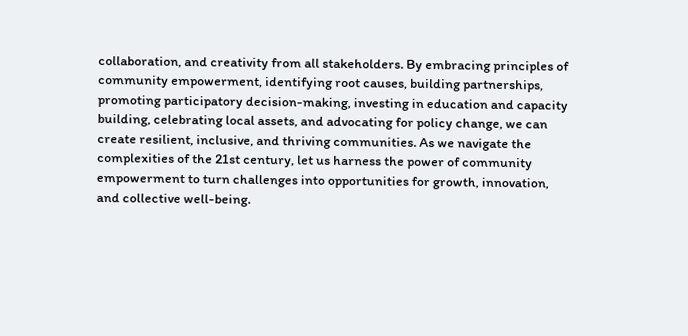collaboration, and creativity from all stakeholders. By embracing principles of community empowerment, identifying root causes, building partnerships, promoting participatory decision-making, investing in education and capacity building, celebrating local assets, and advocating for policy change, we can create resilient, inclusive, and thriving communities. As we navigate the complexities of the 21st century, let us harness the power of community empowerment to turn challenges into opportunities for growth, innovation, and collective well-being.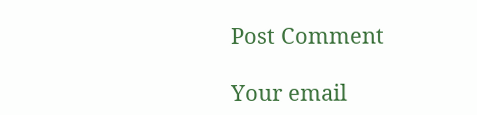Post Comment

Your email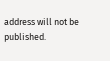address will not be published.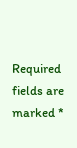Required fields are marked *